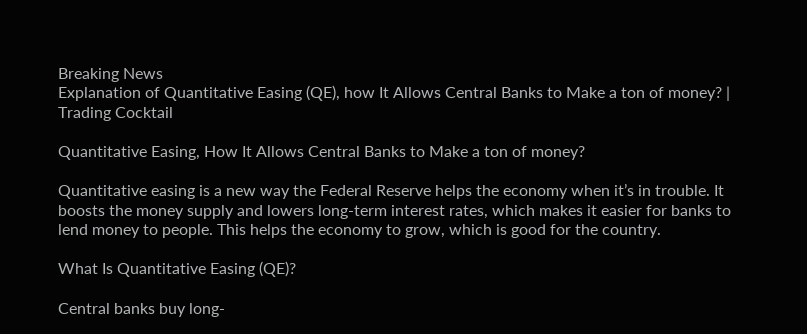Breaking News
Explanation of Quantitative Easing (QE), how It Allows Central Banks to Make a ton of money? | Trading Cocktail

Quantitative Easing, How It Allows Central Banks to Make a ton of money?

Quantitative easing is a new way the Federal Reserve helps the economy when it’s in trouble. It boosts the money supply and lowers long-term interest rates, which makes it easier for banks to lend money to people. This helps the economy to grow, which is good for the country.

What Is Quantitative Easing (QE)?

Central banks buy long-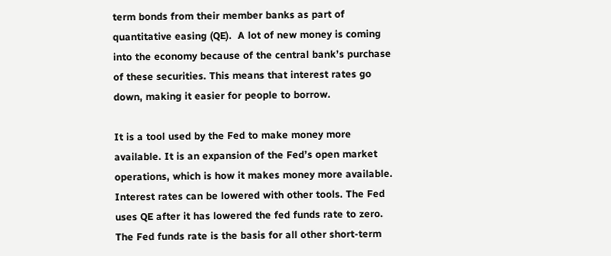term bonds from their member banks as part of quantitative easing (QE).  A lot of new money is coming into the economy because of the central bank’s purchase of these securities. This means that interest rates go down, making it easier for people to borrow.

It is a tool used by the Fed to make money more available. It is an expansion of the Fed’s open market operations, which is how it makes money more available. Interest rates can be lowered with other tools. The Fed uses QE after it has lowered the fed funds rate to zero. The Fed funds rate is the basis for all other short-term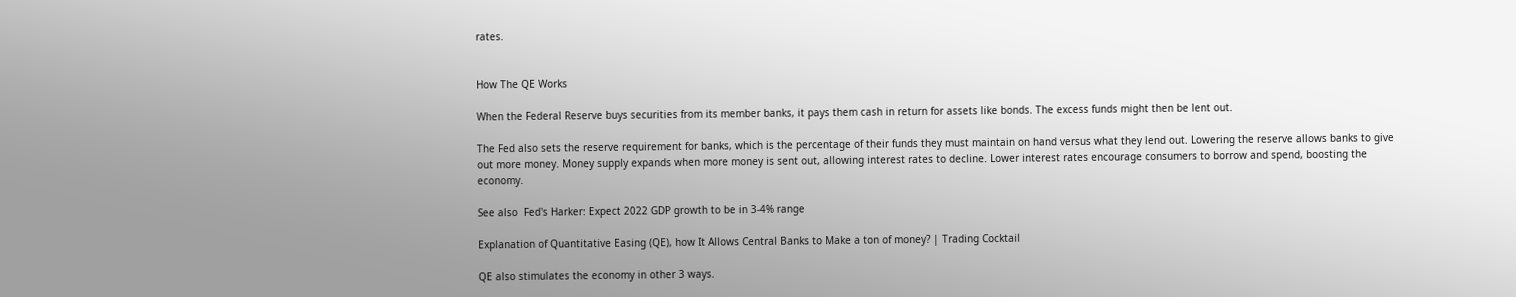rates.


How The QE Works

When the Federal Reserve buys securities from its member banks, it pays them cash in return for assets like bonds. The excess funds might then be lent out.

The Fed also sets the reserve requirement for banks, which is the percentage of their funds they must maintain on hand versus what they lend out. Lowering the reserve allows banks to give out more money. Money supply expands when more money is sent out, allowing interest rates to decline. Lower interest rates encourage consumers to borrow and spend, boosting the economy.

See also  Fed's Harker: Expect 2022 GDP growth to be in 3-4% range

Explanation of Quantitative Easing (QE), how It Allows Central Banks to Make a ton of money? | Trading Cocktail

QE also stimulates the economy in other 3 ways.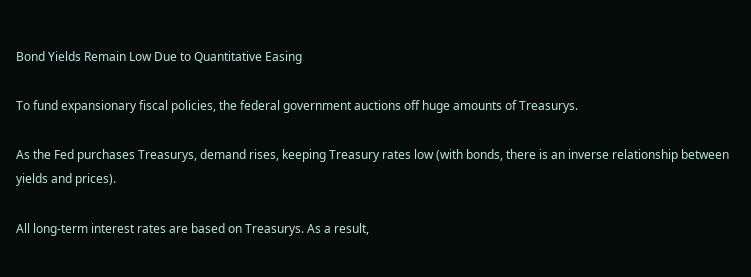Bond Yields Remain Low Due to Quantitative Easing

To fund expansionary fiscal policies, the federal government auctions off huge amounts of Treasurys.

As the Fed purchases Treasurys, demand rises, keeping Treasury rates low (with bonds, there is an inverse relationship between yields and prices).

All long-term interest rates are based on Treasurys. As a result,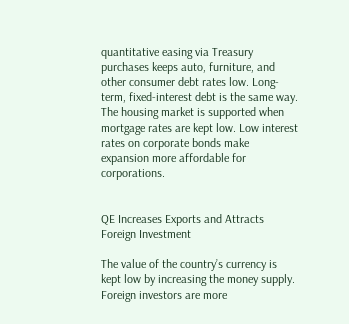quantitative easing via Treasury purchases keeps auto, furniture, and other consumer debt rates low. Long-term, fixed-interest debt is the same way. The housing market is supported when mortgage rates are kept low. Low interest rates on corporate bonds make expansion more affordable for corporations.


QE Increases Exports and Attracts Foreign Investment

The value of the country’s currency is kept low by increasing the money supply. Foreign investors are more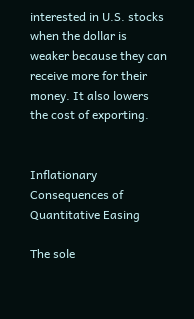interested in U.S. stocks when the dollar is weaker because they can receive more for their money. It also lowers the cost of exporting.


Inflationary Consequences of Quantitative Easing

The sole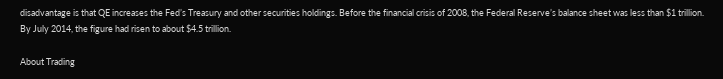disadvantage is that QE increases the Fed’s Treasury and other securities holdings. Before the financial crisis of 2008, the Federal Reserve’s balance sheet was less than $1 trillion. By July 2014, the figure had risen to about $4.5 trillion.

About Trading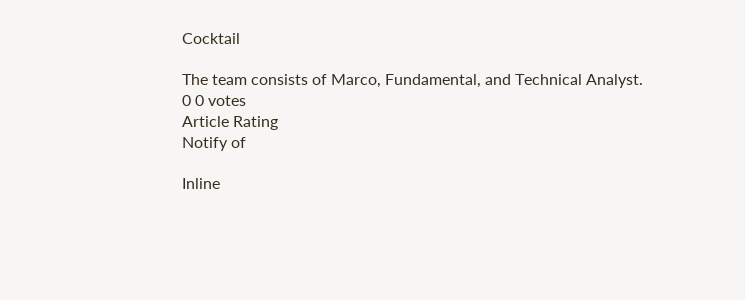Cocktail

The team consists of Marco, Fundamental, and Technical Analyst.
0 0 votes
Article Rating
Notify of

Inline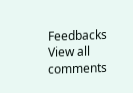Feedbacks
View all comments